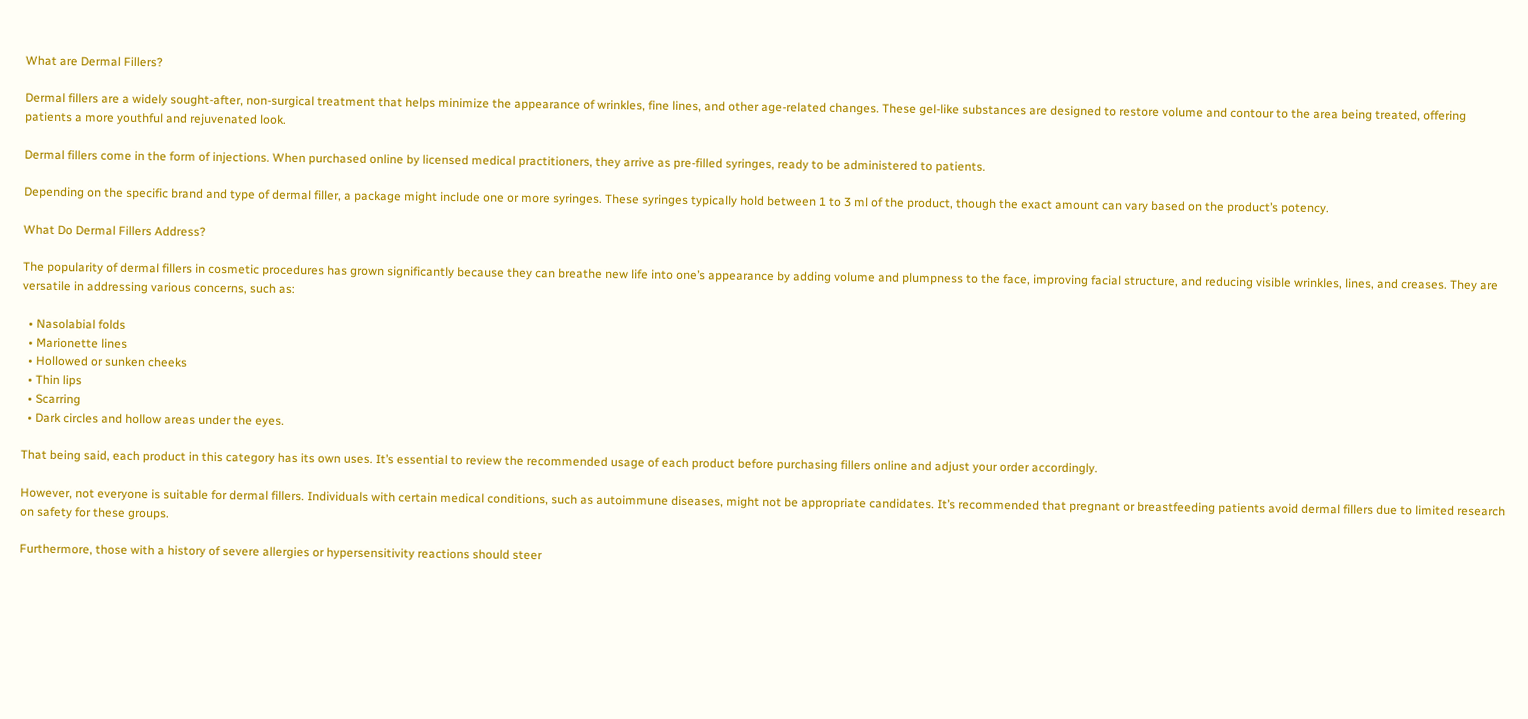What are Dermal Fillers?

Dermal fillers are a widely sought-after, non-surgical treatment that helps minimize the appearance of wrinkles, fine lines, and other age-related changes. These gel-like substances are designed to restore volume and contour to the area being treated, offering patients a more youthful and rejuvenated look.

Dermal fillers come in the form of injections. When purchased online by licensed medical practitioners, they arrive as pre-filled syringes, ready to be administered to patients.

Depending on the specific brand and type of dermal filler, a package might include one or more syringes. These syringes typically hold between 1 to 3 ml of the product, though the exact amount can vary based on the product’s potency.

What Do Dermal Fillers Address?

The popularity of dermal fillers in cosmetic procedures has grown significantly because they can breathe new life into one’s appearance by adding volume and plumpness to the face, improving facial structure, and reducing visible wrinkles, lines, and creases. They are versatile in addressing various concerns, such as:

  • Nasolabial folds
  • Marionette lines
  • Hollowed or sunken cheeks
  • Thin lips
  • Scarring
  • Dark circles and hollow areas under the eyes.

That being said, each product in this category has its own uses. It’s essential to review the recommended usage of each product before purchasing fillers online and adjust your order accordingly.

However, not everyone is suitable for dermal fillers. Individuals with certain medical conditions, such as autoimmune diseases, might not be appropriate candidates. It’s recommended that pregnant or breastfeeding patients avoid dermal fillers due to limited research on safety for these groups.

Furthermore, those with a history of severe allergies or hypersensitivity reactions should steer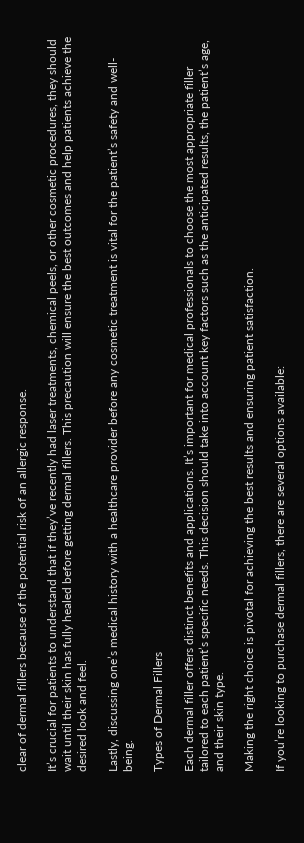clear of dermal fillers because of the potential risk of an allergic response.

It’s crucial for patients to understand that if they’ve recently had laser treatments, chemical peels, or other cosmetic procedures, they should wait until their skin has fully healed before getting dermal fillers. This precaution will ensure the best outcomes and help patients achieve the desired look and feel.

Lastly, discussing one’s medical history with a healthcare provider before any cosmetic treatment is vital for the patient’s safety and well-being.

Types of Dermal Fillers

Each dermal filler offers distinct benefits and applications. It’s important for medical professionals to choose the most appropriate filler tailored to each patient’s specific needs. This decision should take into account key factors such as the anticipated results, the patient’s age, and their skin type.

Making the right choice is pivotal for achieving the best results and ensuring patient satisfaction.

If you’re looking to purchase dermal fillers, there are several options available: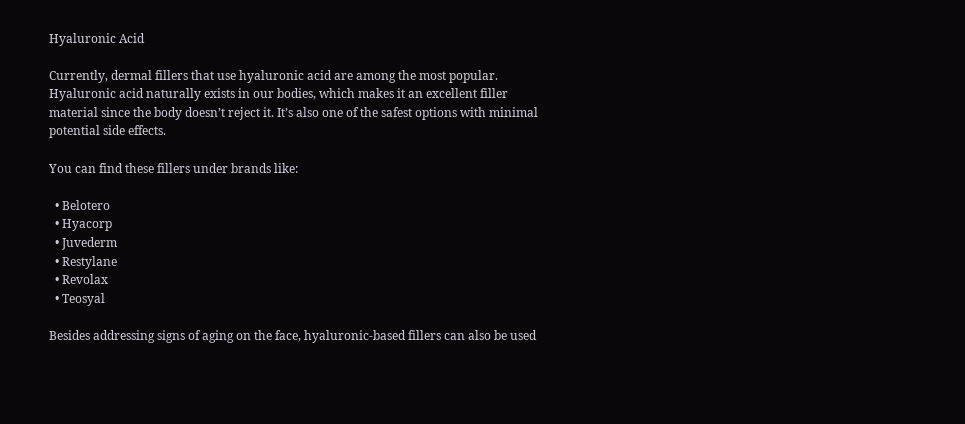Hyaluronic Acid

Currently, dermal fillers that use hyaluronic acid are among the most popular. Hyaluronic acid naturally exists in our bodies, which makes it an excellent filler material since the body doesn’t reject it. It’s also one of the safest options with minimal potential side effects.

You can find these fillers under brands like:

  • Belotero
  • Hyacorp
  • Juvederm
  • Restylane
  • Revolax
  • Teosyal

Besides addressing signs of aging on the face, hyaluronic-based fillers can also be used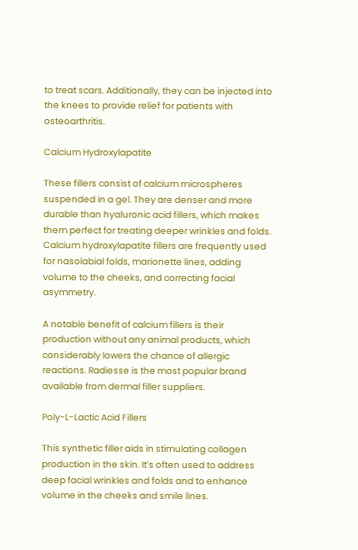to treat scars. Additionally, they can be injected into the knees to provide relief for patients with osteoarthritis.

Calcium Hydroxylapatite

These fillers consist of calcium microspheres suspended in a gel. They are denser and more durable than hyaluronic acid fillers, which makes them perfect for treating deeper wrinkles and folds. Calcium hydroxylapatite fillers are frequently used for nasolabial folds, marionette lines, adding volume to the cheeks, and correcting facial asymmetry.

A notable benefit of calcium fillers is their production without any animal products, which considerably lowers the chance of allergic reactions. Radiesse is the most popular brand available from dermal filler suppliers.

Poly-L-Lactic Acid Fillers

This synthetic filler aids in stimulating collagen production in the skin. It’s often used to address deep facial wrinkles and folds and to enhance volume in the cheeks and smile lines.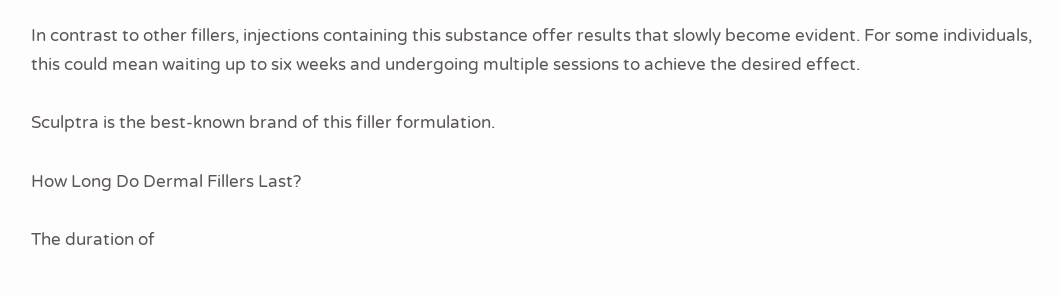In contrast to other fillers, injections containing this substance offer results that slowly become evident. For some individuals, this could mean waiting up to six weeks and undergoing multiple sessions to achieve the desired effect.

Sculptra is the best-known brand of this filler formulation.

How Long Do Dermal Fillers Last?

The duration of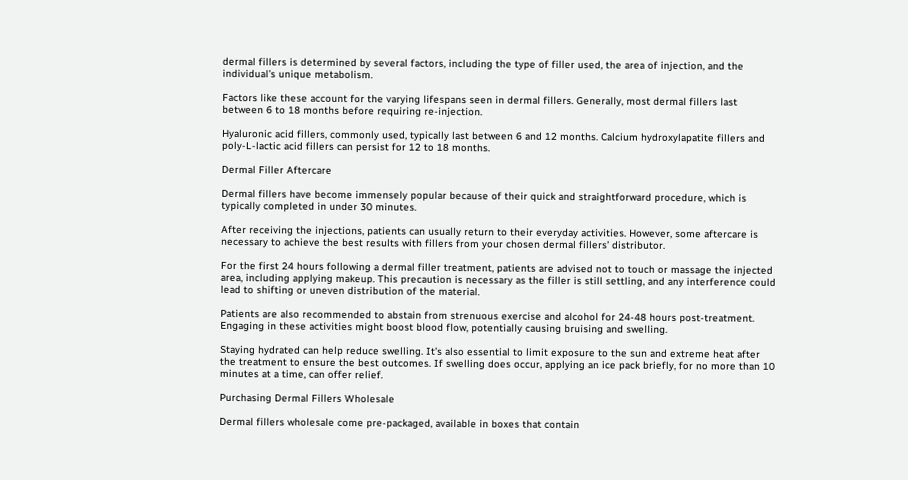dermal fillers is determined by several factors, including the type of filler used, the area of injection, and the individual’s unique metabolism.

Factors like these account for the varying lifespans seen in dermal fillers. Generally, most dermal fillers last between 6 to 18 months before requiring re-injection.

Hyaluronic acid fillers, commonly used, typically last between 6 and 12 months. Calcium hydroxylapatite fillers and poly-L-lactic acid fillers can persist for 12 to 18 months.

Dermal Filler Aftercare

Dermal fillers have become immensely popular because of their quick and straightforward procedure, which is typically completed in under 30 minutes.

After receiving the injections, patients can usually return to their everyday activities. However, some aftercare is necessary to achieve the best results with fillers from your chosen dermal fillers’ distributor.

For the first 24 hours following a dermal filler treatment, patients are advised not to touch or massage the injected area, including applying makeup. This precaution is necessary as the filler is still settling, and any interference could lead to shifting or uneven distribution of the material.

Patients are also recommended to abstain from strenuous exercise and alcohol for 24-48 hours post-treatment. Engaging in these activities might boost blood flow, potentially causing bruising and swelling.

Staying hydrated can help reduce swelling. It’s also essential to limit exposure to the sun and extreme heat after the treatment to ensure the best outcomes. If swelling does occur, applying an ice pack briefly, for no more than 10 minutes at a time, can offer relief.

Purchasing Dermal Fillers Wholesale

Dermal fillers wholesale come pre-packaged, available in boxes that contain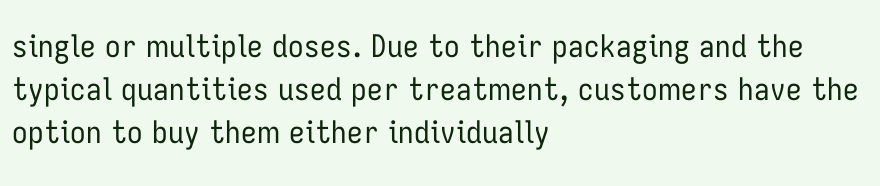single or multiple doses. Due to their packaging and the typical quantities used per treatment, customers have the option to buy them either individually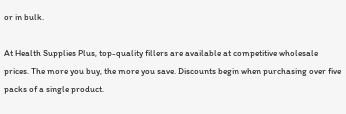or in bulk.

At Health Supplies Plus, top-quality fillers are available at competitive wholesale prices. The more you buy, the more you save. Discounts begin when purchasing over five packs of a single product.